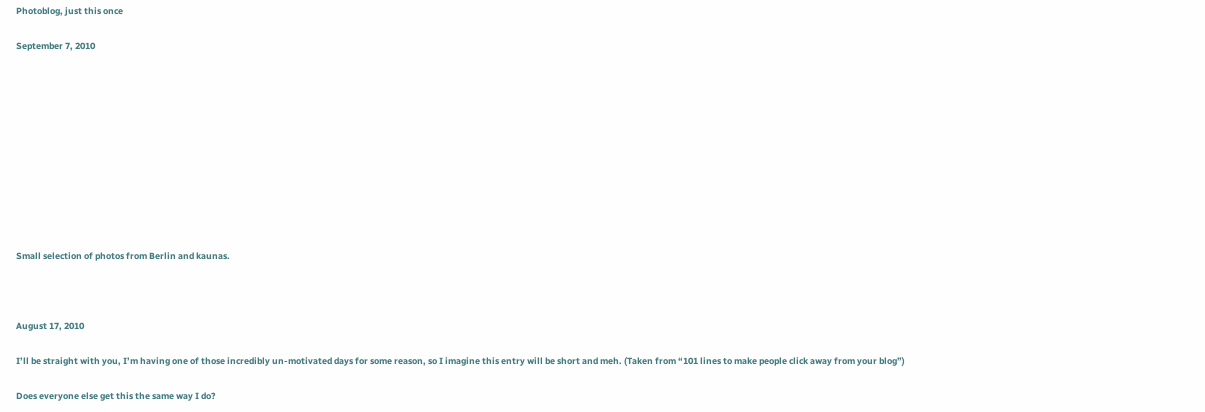Photoblog, just this once

September 7, 2010











Small selection of photos from Berlin and kaunas.



August 17, 2010

I’ll be straight with you, I’m having one of those incredibly un-motivated days for some reason, so I imagine this entry will be short and meh. (Taken from “101 lines to make people click away from your blog”)

Does everyone else get this the same way I do?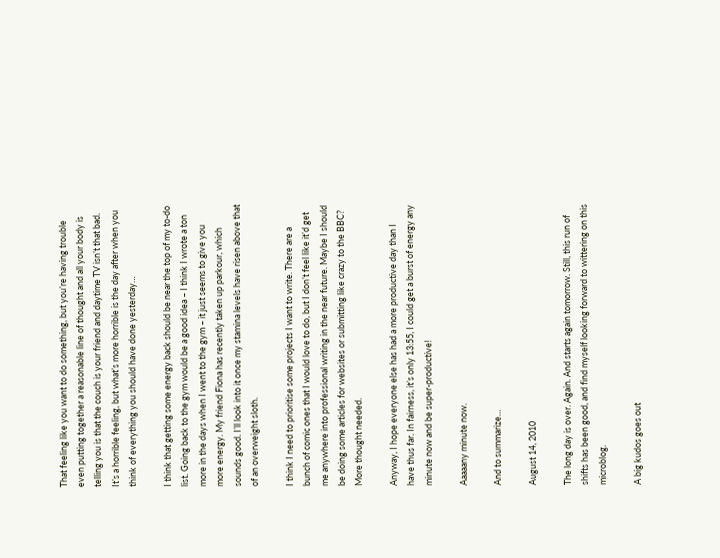That feeling like you want to do something, but you’re having trouble even putting together a reasonable line of thought and all your body is telling you is that the couch is your friend and daytime TV isn’t that bad. It’s a horrible feeling, but what’s more horrible is the day after when you think of everything you should have done yesterday…

I think that getting some energy back should be near the top of my to-do list. Going back to the gym would be a good idea – I think I wrote a ton more in the days when I went to the gym – it just seems to give you more energy. My friend Fiona has recently taken up parkour, which sounds good. I’ll look into it once my stamina levels have risen above that of an overweight sloth.

I think I need to prioritise some projects I want to write. There are a bunch of comic ones that I would love to do, but I don’t feel like it’d get me anywhere into professional writing in the near future. Maybe I should be doing some articles for websites or submitting like crazy to the BBC? More thought needed.

Anyway, I hope everyone else has had a more productive day than I have thus far. In fairness, it’s only 13:55, I could get a burst of energy any minute now and be super-productive!

Aaaaany minute now.

And to summarize…

August 14, 2010

The long day is over. Again. And starts again tomorrow. Still, this run of shifts has been good, and find myself looking forward to wittering on this microblog.

A big kudos goes out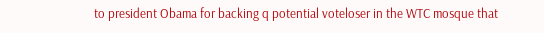to president Obama for backing q potential voteloser in the WTC mosque that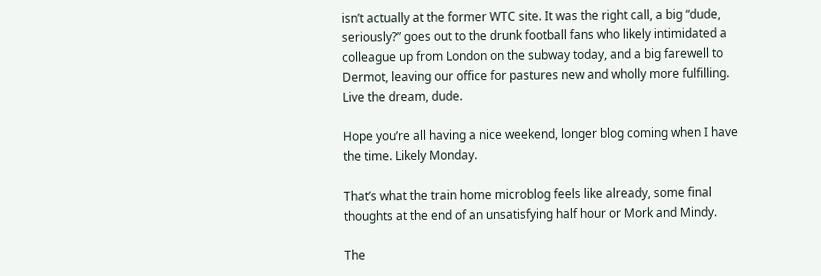isn’t actually at the former WTC site. It was the right call, a big “dude, seriously?” goes out to the drunk football fans who likely intimidated a colleague up from London on the subway today, and a big farewell to Dermot, leaving our office for pastures new and wholly more fulfilling. Live the dream, dude.

Hope you’re all having a nice weekend, longer blog coming when I have the time. Likely Monday.

That’s what the train home microblog feels like already, some final thoughts at the end of an unsatisfying half hour or Mork and Mindy.

The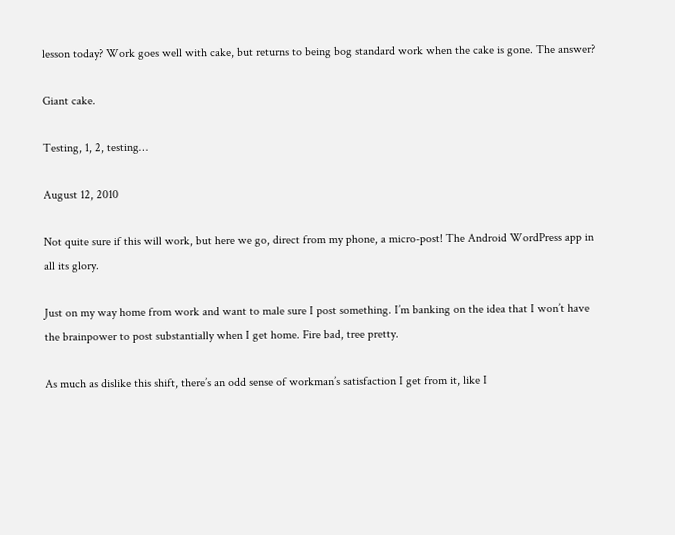lesson today? Work goes well with cake, but returns to being bog standard work when the cake is gone. The answer?

Giant cake.

Testing, 1, 2, testing…

August 12, 2010

Not quite sure if this will work, but here we go, direct from my phone, a micro-post! The Android WordPress app in all its glory.

Just on my way home from work and want to male sure I post something. I’m banking on the idea that I won’t have the brainpower to post substantially when I get home. Fire bad, tree pretty.

As much as dislike this shift, there’s an odd sense of workman’s satisfaction I get from it, like I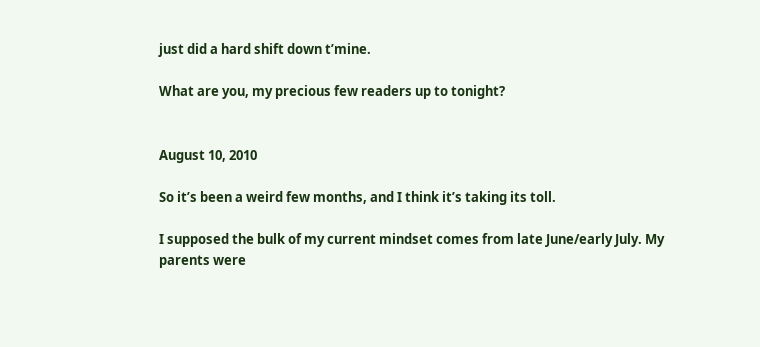just did a hard shift down t’mine.

What are you, my precious few readers up to tonight?


August 10, 2010

So it’s been a weird few months, and I think it’s taking its toll.

I supposed the bulk of my current mindset comes from late June/early July. My parents were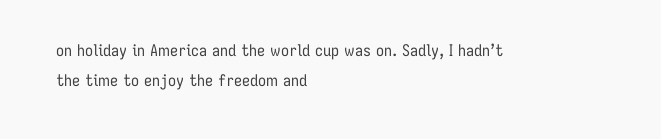on holiday in America and the world cup was on. Sadly, I hadn’t the time to enjoy the freedom and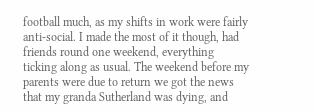football much, as my shifts in work were fairly anti-social. I made the most of it though, had friends round one weekend, everything ticking along as usual. The weekend before my parents were due to return we got the news that my granda Sutherland was dying, and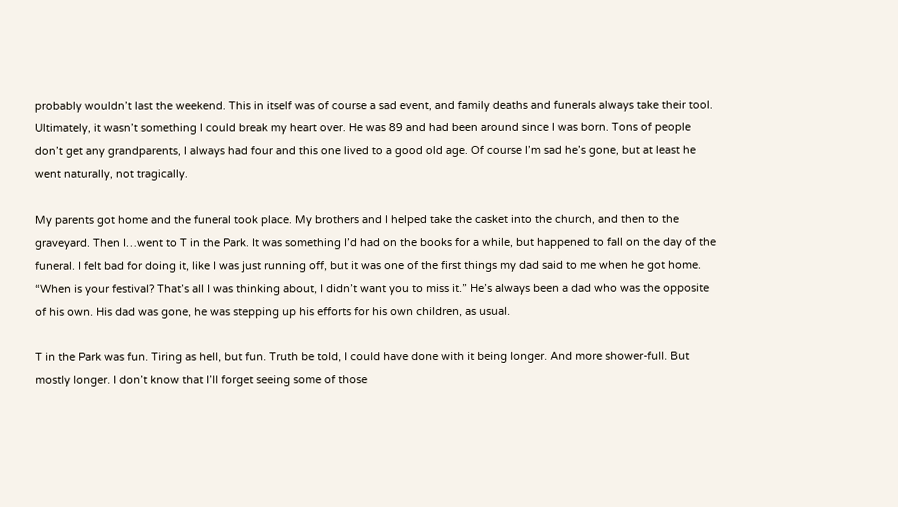probably wouldn’t last the weekend. This in itself was of course a sad event, and family deaths and funerals always take their tool. Ultimately, it wasn’t something I could break my heart over. He was 89 and had been around since I was born. Tons of people don’t get any grandparents, I always had four and this one lived to a good old age. Of course I’m sad he’s gone, but at least he went naturally, not tragically.

My parents got home and the funeral took place. My brothers and I helped take the casket into the church, and then to the graveyard. Then I…went to T in the Park. It was something I’d had on the books for a while, but happened to fall on the day of the funeral. I felt bad for doing it, like I was just running off, but it was one of the first things my dad said to me when he got home. “When is your festival? That’s all I was thinking about, I didn’t want you to miss it.” He’s always been a dad who was the opposite of his own. His dad was gone, he was stepping up his efforts for his own children, as usual.

T in the Park was fun. Tiring as hell, but fun. Truth be told, I could have done with it being longer. And more shower-full. But mostly longer. I don’t know that I’ll forget seeing some of those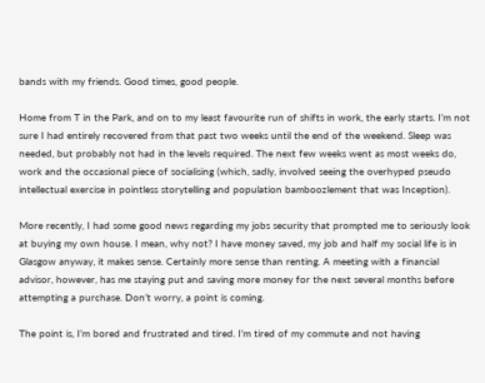bands with my friends. Good times, good people.

Home from T in the Park, and on to my least favourite run of shifts in work, the early starts. I’m not sure I had entirely recovered from that past two weeks until the end of the weekend. Sleep was needed, but probably not had in the levels required. The next few weeks went as most weeks do, work and the occasional piece of socialising (which, sadly, involved seeing the overhyped pseudo intellectual exercise in pointless storytelling and population bamboozlement that was Inception).

More recently, I had some good news regarding my jobs security that prompted me to seriously look at buying my own house. I mean, why not? I have money saved, my job and half my social life is in Glasgow anyway, it makes sense. Certainly more sense than renting. A meeting with a financial advisor, however, has me staying put and saving more money for the next several months before attempting a purchase. Don’t worry, a point is coming.

The point is, I’m bored and frustrated and tired. I’m tired of my commute and not having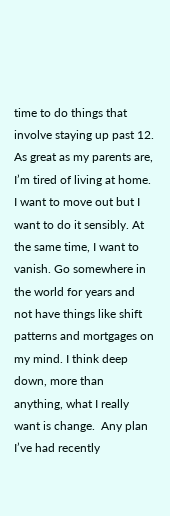time to do things that involve staying up past 12. As great as my parents are, I’m tired of living at home. I want to move out but I want to do it sensibly. At the same time, I want to vanish. Go somewhere in the world for years and not have things like shift patterns and mortgages on my mind. I think deep down, more than anything, what I really want is change.  Any plan I’ve had recently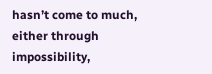hasn’t come to much, either through impossibility,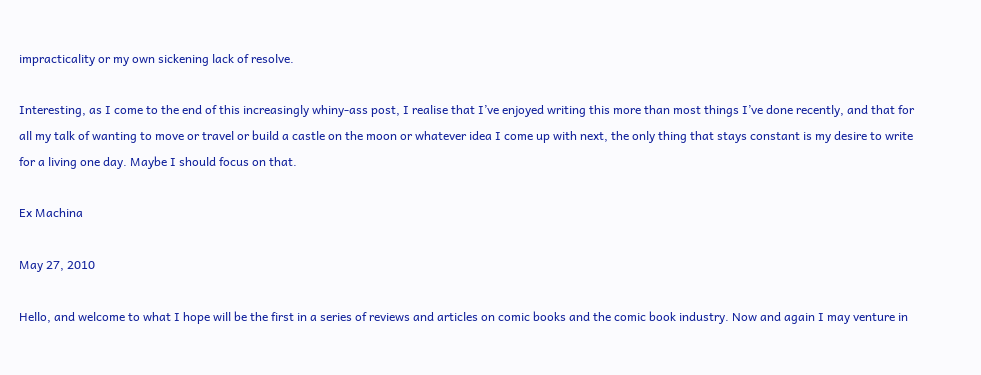impracticality or my own sickening lack of resolve.

Interesting, as I come to the end of this increasingly whiny-ass post, I realise that I’ve enjoyed writing this more than most things I’ve done recently, and that for all my talk of wanting to move or travel or build a castle on the moon or whatever idea I come up with next, the only thing that stays constant is my desire to write for a living one day. Maybe I should focus on that.

Ex Machina

May 27, 2010

Hello, and welcome to what I hope will be the first in a series of reviews and articles on comic books and the comic book industry. Now and again I may venture in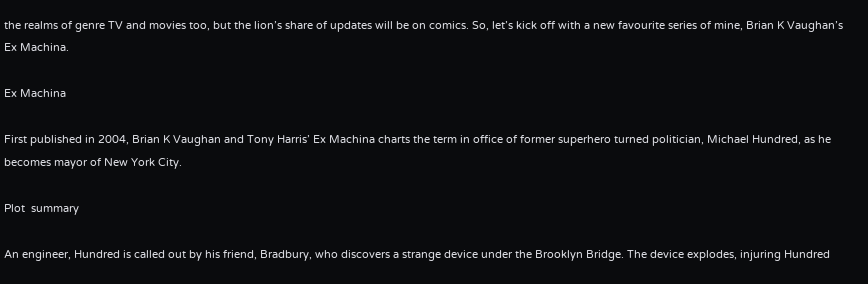the realms of genre TV and movies too, but the lion’s share of updates will be on comics. So, let’s kick off with a new favourite series of mine, Brian K Vaughan’s Ex Machina.

Ex Machina

First published in 2004, Brian K Vaughan and Tony Harris’ Ex Machina charts the term in office of former superhero turned politician, Michael Hundred, as he becomes mayor of New York City.

Plot  summary

An engineer, Hundred is called out by his friend, Bradbury, who discovers a strange device under the Brooklyn Bridge. The device explodes, injuring Hundred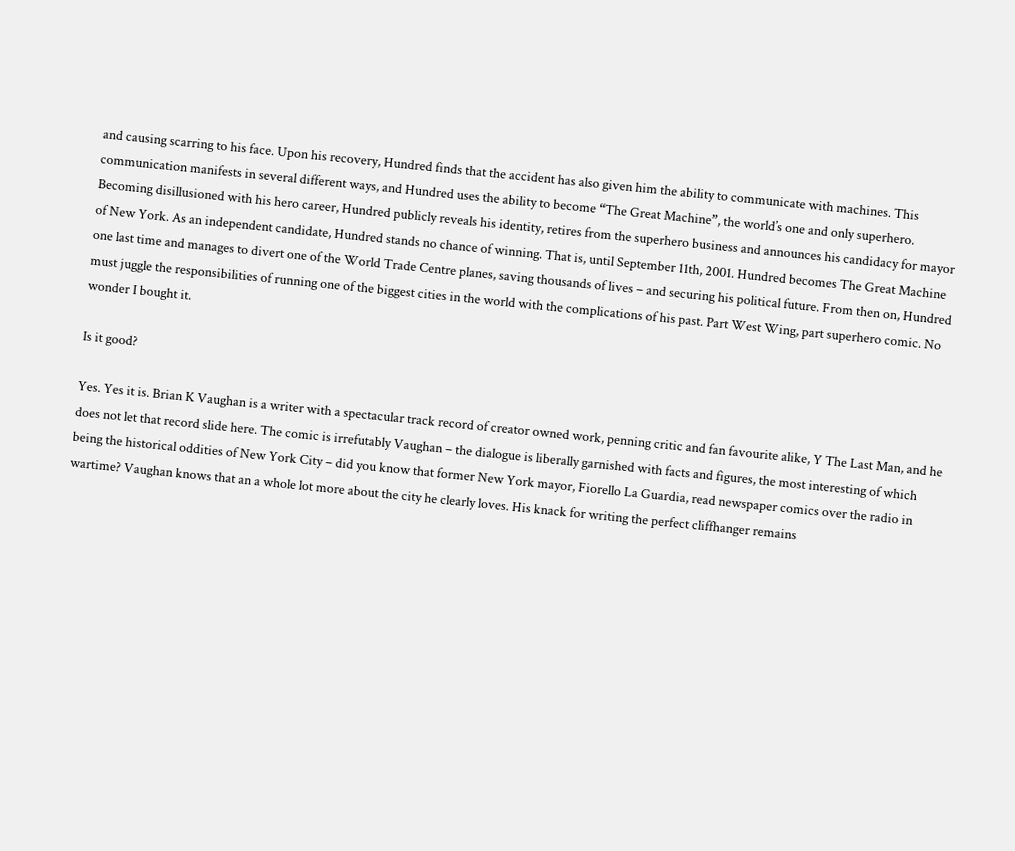and causing scarring to his face. Upon his recovery, Hundred finds that the accident has also given him the ability to communicate with machines. This communication manifests in several different ways, and Hundred uses the ability to become “The Great Machine”, the world’s one and only superhero. Becoming disillusioned with his hero career, Hundred publicly reveals his identity, retires from the superhero business and announces his candidacy for mayor of New York. As an independent candidate, Hundred stands no chance of winning. That is, until September 11th, 2001. Hundred becomes The Great Machine one last time and manages to divert one of the World Trade Centre planes, saving thousands of lives – and securing his political future. From then on, Hundred must juggle the responsibilities of running one of the biggest cities in the world with the complications of his past. Part West Wing, part superhero comic. No wonder I bought it.

Is it good?

Yes. Yes it is. Brian K Vaughan is a writer with a spectacular track record of creator owned work, penning critic and fan favourite alike, Y The Last Man, and he does not let that record slide here. The comic is irrefutably Vaughan – the dialogue is liberally garnished with facts and figures, the most interesting of which being the historical oddities of New York City – did you know that former New York mayor, Fiorello La Guardia, read newspaper comics over the radio in wartime? Vaughan knows that an a whole lot more about the city he clearly loves. His knack for writing the perfect cliffhanger remains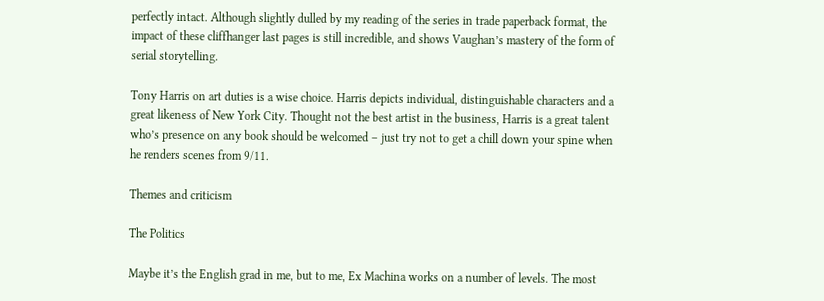perfectly intact. Although slightly dulled by my reading of the series in trade paperback format, the impact of these cliffhanger last pages is still incredible, and shows Vaughan’s mastery of the form of serial storytelling.

Tony Harris on art duties is a wise choice. Harris depicts individual, distinguishable characters and a great likeness of New York City. Thought not the best artist in the business, Harris is a great talent who’s presence on any book should be welcomed – just try not to get a chill down your spine when he renders scenes from 9/11.

Themes and criticism

The Politics

Maybe it’s the English grad in me, but to me, Ex Machina works on a number of levels. The most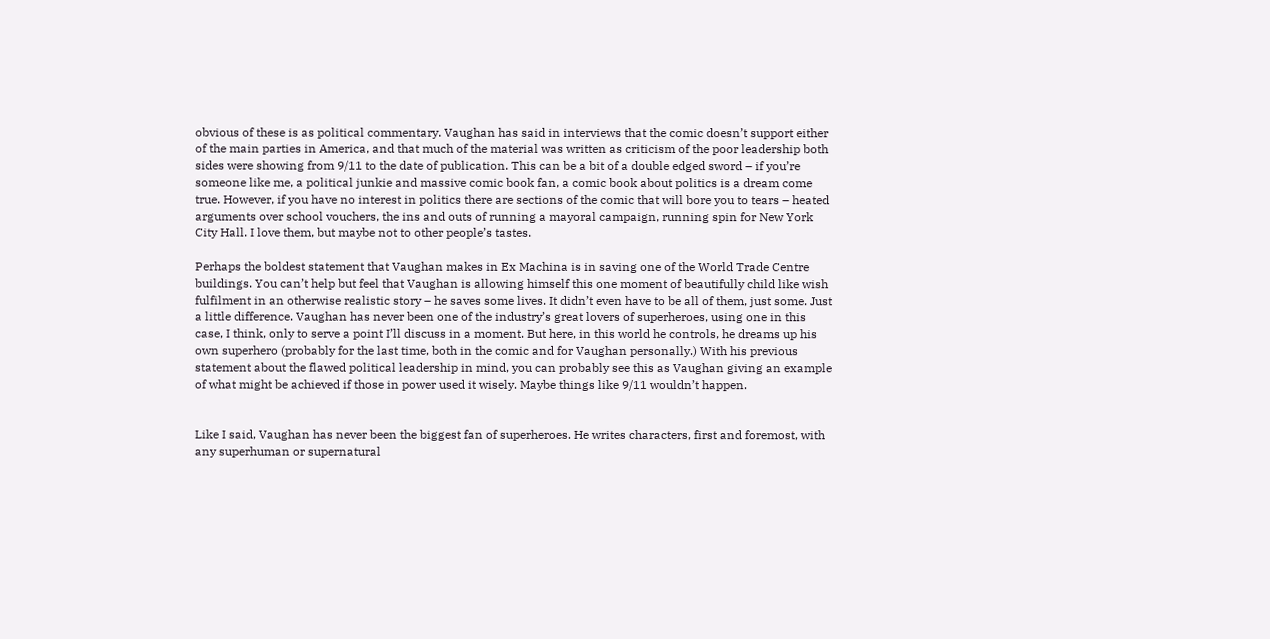obvious of these is as political commentary. Vaughan has said in interviews that the comic doesn’t support either of the main parties in America, and that much of the material was written as criticism of the poor leadership both sides were showing from 9/11 to the date of publication. This can be a bit of a double edged sword – if you’re someone like me, a political junkie and massive comic book fan, a comic book about politics is a dream come true. However, if you have no interest in politics there are sections of the comic that will bore you to tears – heated arguments over school vouchers, the ins and outs of running a mayoral campaign, running spin for New York City Hall. I love them, but maybe not to other people’s tastes.

Perhaps the boldest statement that Vaughan makes in Ex Machina is in saving one of the World Trade Centre buildings. You can’t help but feel that Vaughan is allowing himself this one moment of beautifully child like wish fulfilment in an otherwise realistic story – he saves some lives. It didn’t even have to be all of them, just some. Just a little difference. Vaughan has never been one of the industry’s great lovers of superheroes, using one in this case, I think, only to serve a point I’ll discuss in a moment. But here, in this world he controls, he dreams up his own superhero (probably for the last time, both in the comic and for Vaughan personally.) With his previous statement about the flawed political leadership in mind, you can probably see this as Vaughan giving an example of what might be achieved if those in power used it wisely. Maybe things like 9/11 wouldn’t happen.


Like I said, Vaughan has never been the biggest fan of superheroes. He writes characters, first and foremost, with any superhuman or supernatural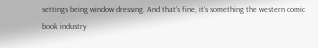settings being window dressing. And that’s fine, it’s something the western comic book industry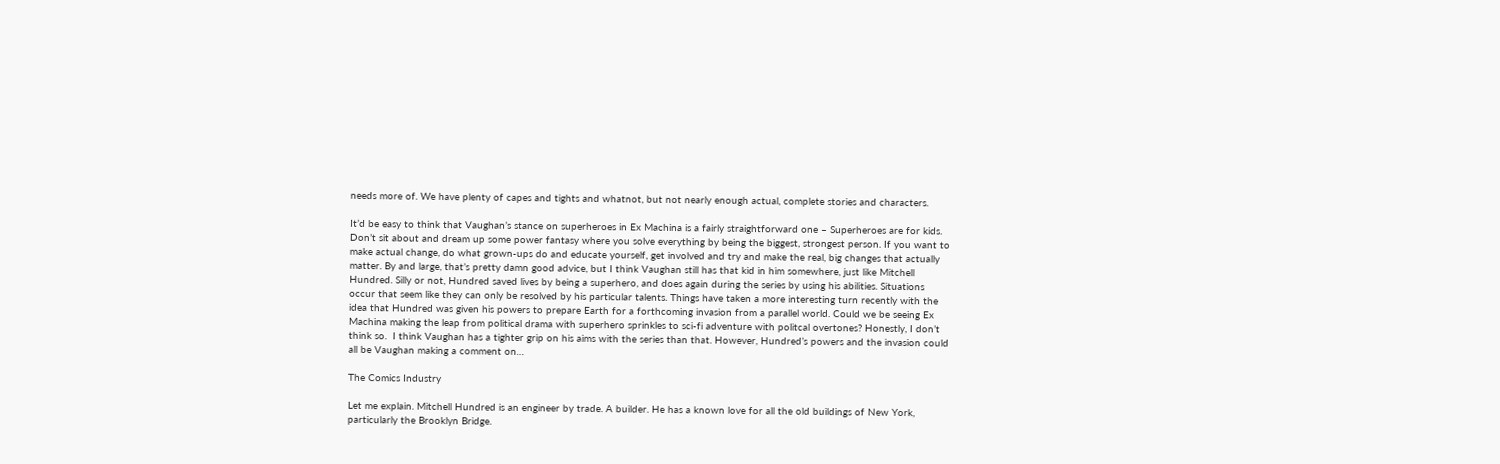needs more of. We have plenty of capes and tights and whatnot, but not nearly enough actual, complete stories and characters.

It’d be easy to think that Vaughan’s stance on superheroes in Ex Machina is a fairly straightforward one – Superheroes are for kids. Don’t sit about and dream up some power fantasy where you solve everything by being the biggest, strongest person. If you want to make actual change, do what grown-ups do and educate yourself, get involved and try and make the real, big changes that actually matter. By and large, that’s pretty damn good advice, but I think Vaughan still has that kid in him somewhere, just like Mitchell Hundred. Silly or not, Hundred saved lives by being a superhero, and does again during the series by using his abilities. Situations occur that seem like they can only be resolved by his particular talents. Things have taken a more interesting turn recently with the idea that Hundred was given his powers to prepare Earth for a forthcoming invasion from a parallel world. Could we be seeing Ex Machina making the leap from political drama with superhero sprinkles to sci-fi adventure with politcal overtones? Honestly, I don’t think so.  I think Vaughan has a tighter grip on his aims with the series than that. However, Hundred’s powers and the invasion could all be Vaughan making a comment on…

The Comics Industry

Let me explain. Mitchell Hundred is an engineer by trade. A builder. He has a known love for all the old buildings of New York, particularly the Brooklyn Bridge.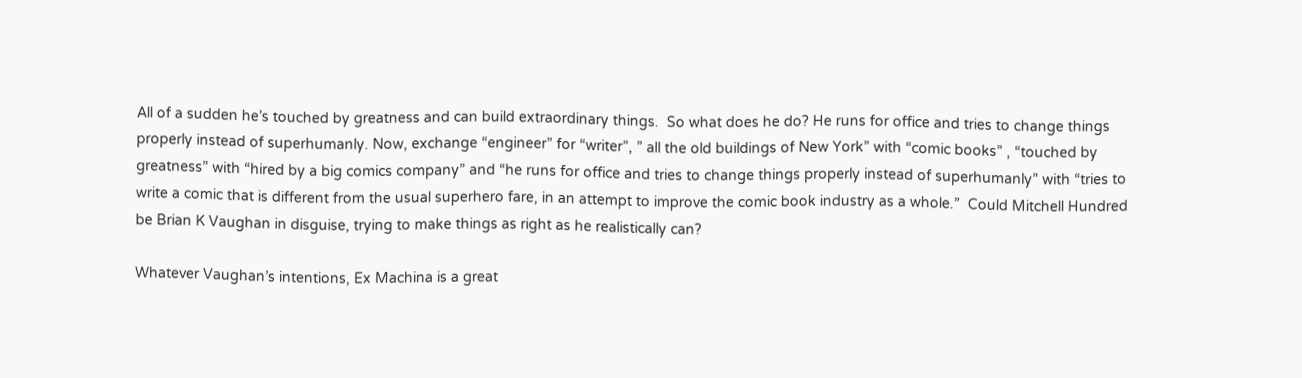All of a sudden he’s touched by greatness and can build extraordinary things.  So what does he do? He runs for office and tries to change things properly instead of superhumanly. Now, exchange “engineer” for “writer”, ” all the old buildings of New York” with “comic books” , “touched by greatness” with “hired by a big comics company” and “he runs for office and tries to change things properly instead of superhumanly” with “tries to write a comic that is different from the usual superhero fare, in an attempt to improve the comic book industry as a whole.”  Could Mitchell Hundred be Brian K Vaughan in disguise, trying to make things as right as he realistically can?

Whatever Vaughan’s intentions, Ex Machina is a great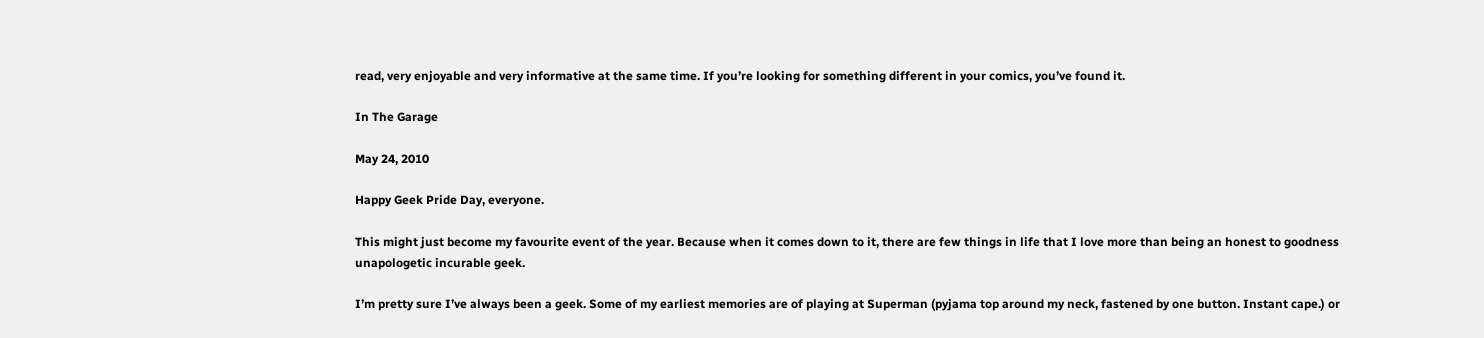read, very enjoyable and very informative at the same time. If you’re looking for something different in your comics, you’ve found it.

In The Garage

May 24, 2010

Happy Geek Pride Day, everyone.

This might just become my favourite event of the year. Because when it comes down to it, there are few things in life that I love more than being an honest to goodness unapologetic incurable geek.

I’m pretty sure I’ve always been a geek. Some of my earliest memories are of playing at Superman (pyjama top around my neck, fastened by one button. Instant cape.) or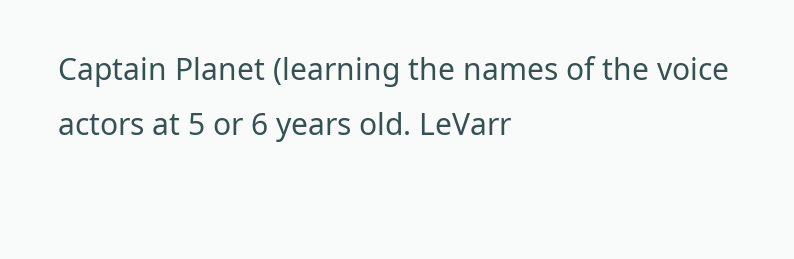Captain Planet (learning the names of the voice actors at 5 or 6 years old. LeVarr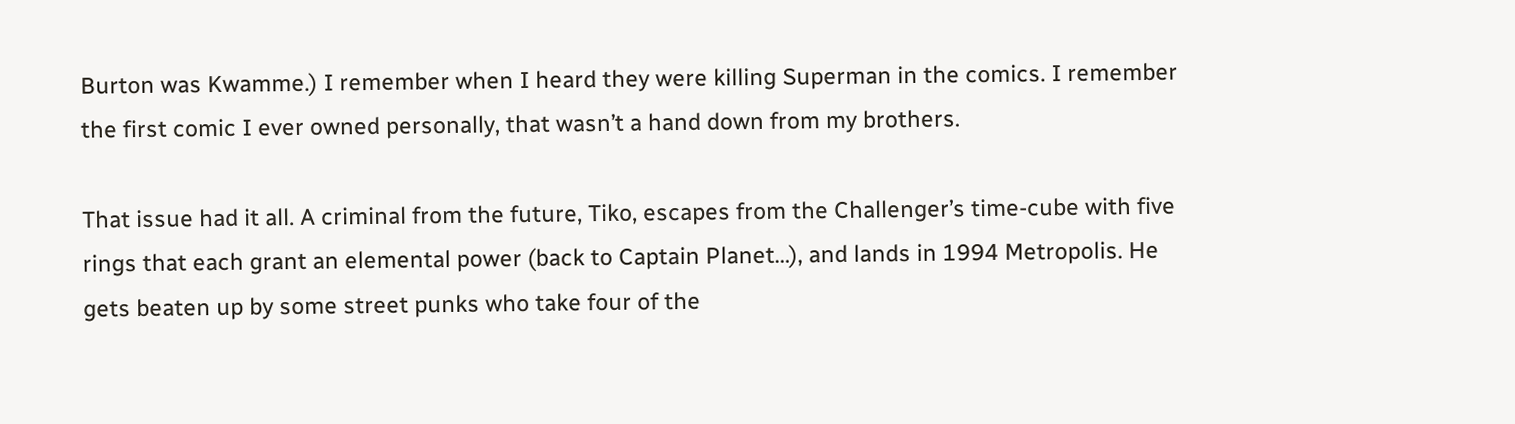Burton was Kwamme.) I remember when I heard they were killing Superman in the comics. I remember the first comic I ever owned personally, that wasn’t a hand down from my brothers.

That issue had it all. A criminal from the future, Tiko, escapes from the Challenger’s time-cube with five rings that each grant an elemental power (back to Captain Planet…), and lands in 1994 Metropolis. He gets beaten up by some street punks who take four of the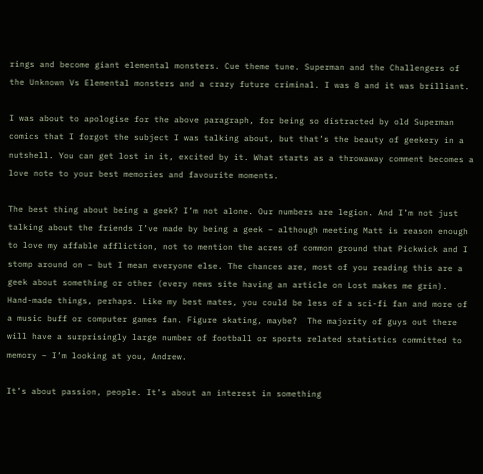rings and become giant elemental monsters. Cue theme tune. Superman and the Challengers of the Unknown Vs Elemental monsters and a crazy future criminal. I was 8 and it was brilliant.

I was about to apologise for the above paragraph, for being so distracted by old Superman comics that I forgot the subject I was talking about, but that’s the beauty of geekery in a nutshell. You can get lost in it, excited by it. What starts as a throwaway comment becomes a love note to your best memories and favourite moments.

The best thing about being a geek? I’m not alone. Our numbers are legion. And I’m not just talking about the friends I’ve made by being a geek – although meeting Matt is reason enough to love my affable affliction, not to mention the acres of common ground that Pickwick and I stomp around on – but I mean everyone else. The chances are, most of you reading this are a geek about something or other (every news site having an article on Lost makes me grin). Hand-made things, perhaps. Like my best mates, you could be less of a sci-fi fan and more of a music buff or computer games fan. Figure skating, maybe?  The majority of guys out there will have a surprisingly large number of football or sports related statistics committed to memory – I’m looking at you, Andrew.

It’s about passion, people. It’s about an interest in something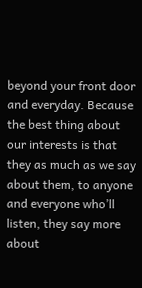beyond your front door and everyday. Because the best thing about our interests is that they as much as we say about them, to anyone and everyone who’ll listen, they say more about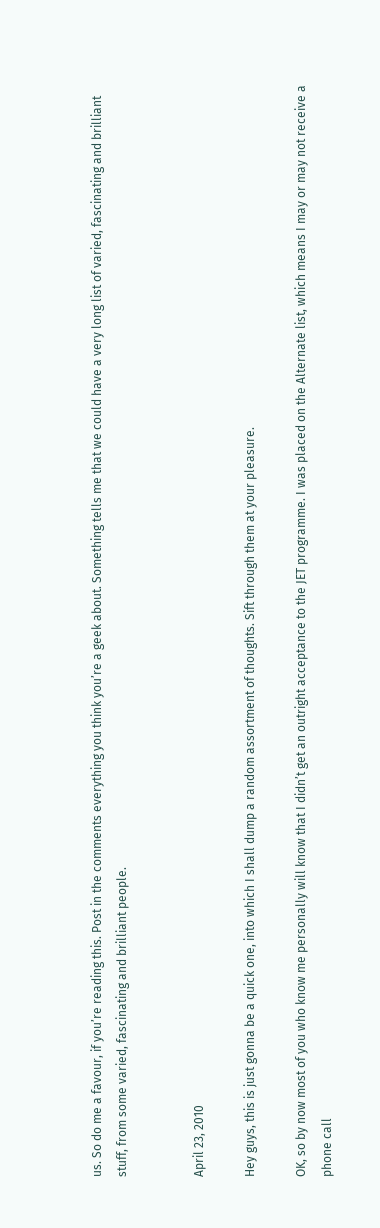us. So do me a favour, if you’re reading this. Post in the comments everything you think you’re a geek about. Something tells me that we could have a very long list of varied, fascinating and brilliant stuff, from some varied, fascinating and brilliant people.


April 23, 2010

Hey guys, this is just gonna be a quick one, into which I shall dump a random assortment of thoughts. Sift through them at your pleasure.

OK, so by now most of you who know me personally will know that I didn’t get an outright acceptance to the JET programme. I was placed on the Alternate list, which means I may or may not receive a phone call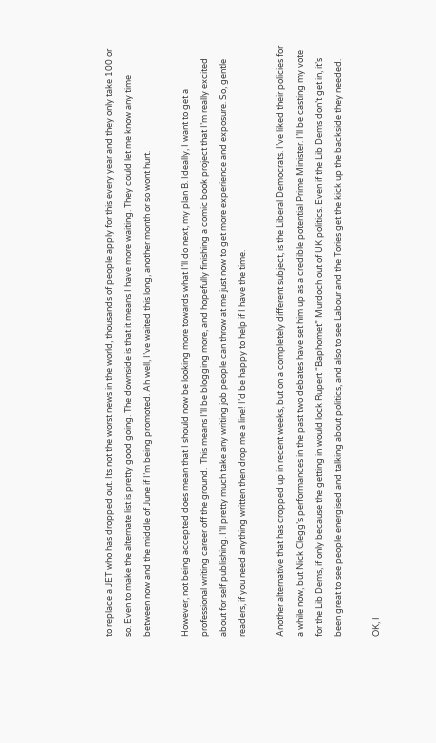to replace a JET who has dropped out. Its not the worst news in the world, thousands of people apply for this every year and they only take 100 or so. Even to make the alternate list is pretty good going. The downside is that it means I have more waiting. They could let me know any time between now and the middle of June if I’m being promoted. Ah well, I’ve waited this long, another month or so wont hurt.

However, not being accepted does mean that I should now be looking more towards what I’ll do next, my plan B. Ideally, I want to get a professional writing career off the ground.  This means I’ll be blogging more, and hopefully finishing a comic book project that I’m really excited about for self publishing. I’ll pretty much take any writing job people can throw at me just now to get more experience and exposure. So, gentle readers, if you need anything written then drop me a line! I’d be happy to help if I have the time.

Another alternative that has cropped up in recent weeks, but on a completely different subject, is the Liberal Democrats. I’ve liked their policies for a while now, but Nick Clegg’s performances in the past two debates have set him up as a credible potential Prime Minister. I’ll be casting my vote for the Lib Dems, if only because the getting in would lock Rupert “Baphomet” Murdoch out of UK politics. Even if the Lib Dems don’t get in, it’s been great to see people energised and talking about politics, and also to see Labour and the Tories get the kick up the backside they needed.

OK, I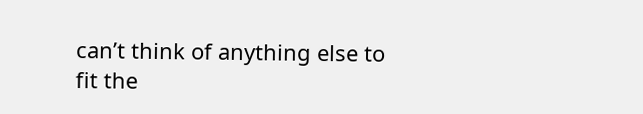can’t think of anything else to fit the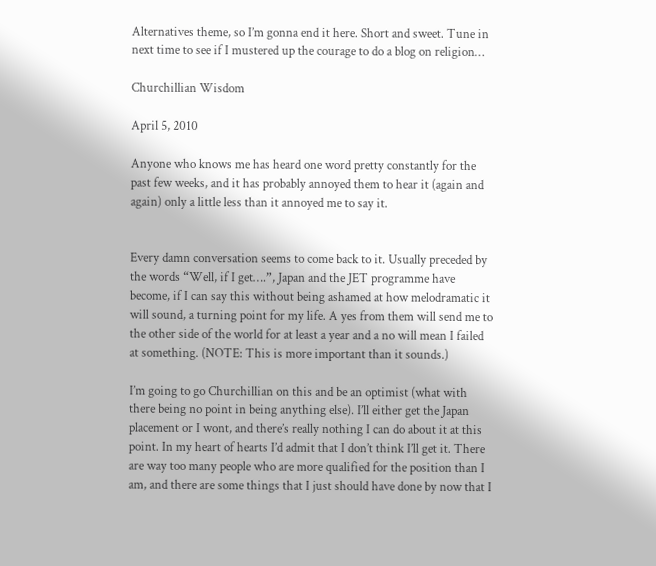Alternatives theme, so I’m gonna end it here. Short and sweet. Tune in next time to see if I mustered up the courage to do a blog on religion…

Churchillian Wisdom

April 5, 2010

Anyone who knows me has heard one word pretty constantly for the past few weeks, and it has probably annoyed them to hear it (again and again) only a little less than it annoyed me to say it.


Every damn conversation seems to come back to it. Usually preceded by the words “Well, if I get….”, Japan and the JET programme have become, if I can say this without being ashamed at how melodramatic it will sound, a turning point for my life. A yes from them will send me to the other side of the world for at least a year and a no will mean I failed at something. (NOTE: This is more important than it sounds.)

I’m going to go Churchillian on this and be an optimist (what with there being no point in being anything else). I’ll either get the Japan placement or I wont, and there’s really nothing I can do about it at this point. In my heart of hearts I’d admit that I don’t think I’ll get it. There are way too many people who are more qualified for the position than I am, and there are some things that I just should have done by now that I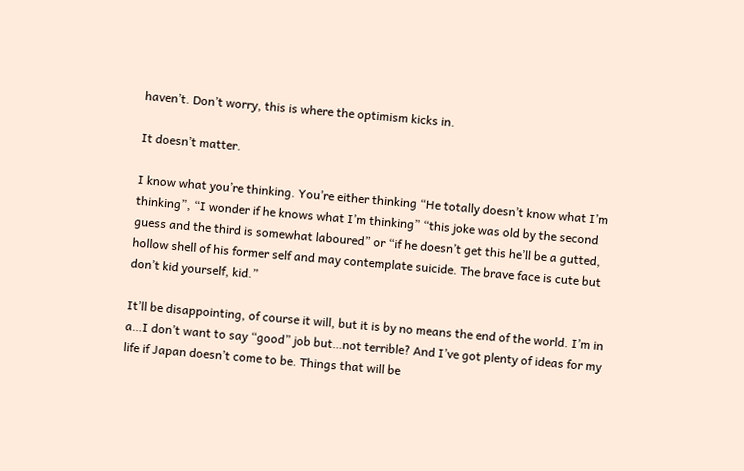haven’t. Don’t worry, this is where the optimism kicks in.

It doesn’t matter.

I know what you’re thinking. You’re either thinking “He totally doesn’t know what I’m thinking”, “I wonder if he knows what I’m thinking” “this joke was old by the second guess and the third is somewhat laboured” or “if he doesn’t get this he’ll be a gutted, hollow shell of his former self and may contemplate suicide. The brave face is cute but don’t kid yourself, kid.”

It’ll be disappointing, of course it will, but it is by no means the end of the world. I’m in a…I don’t want to say “good” job but…not terrible? And I’ve got plenty of ideas for my life if Japan doesn’t come to be. Things that will be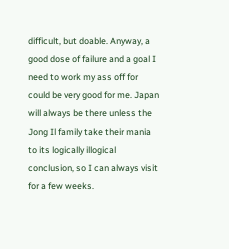difficult, but doable. Anyway, a good dose of failure and a goal I need to work my ass off for could be very good for me. Japan will always be there unless the Jong Il family take their mania to its logically illogical conclusion, so I can always visit for a few weeks.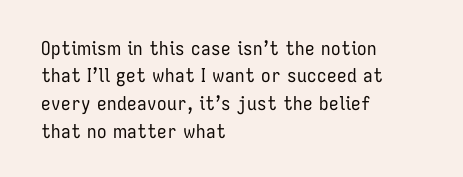Optimism in this case isn’t the notion that I’ll get what I want or succeed at every endeavour, it’s just the belief that no matter what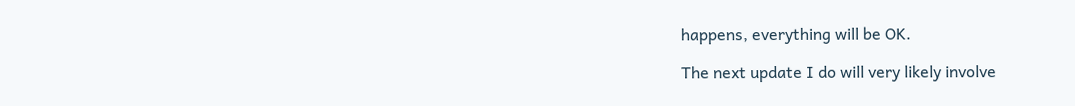happens, everything will be OK.

The next update I do will very likely involve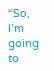“So, I’m going to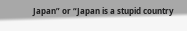Japan” or “Japan is a stupid country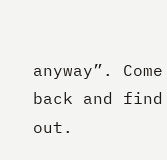anyway”. Come back and find out.